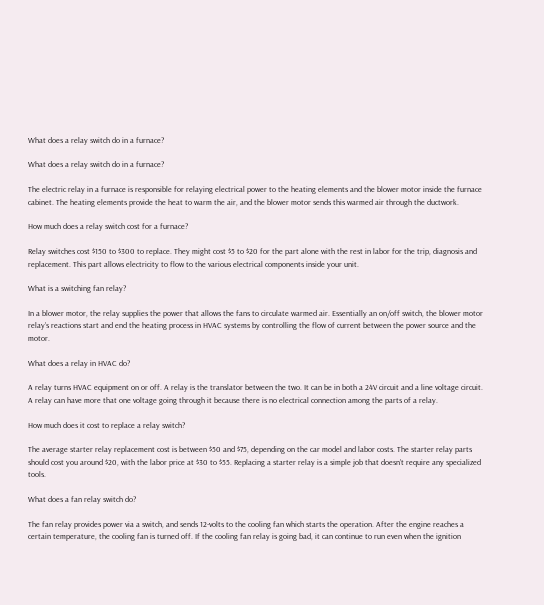What does a relay switch do in a furnace?

What does a relay switch do in a furnace?

The electric relay in a furnace is responsible for relaying electrical power to the heating elements and the blower motor inside the furnace cabinet. The heating elements provide the heat to warm the air, and the blower motor sends this warmed air through the ductwork.

How much does a relay switch cost for a furnace?

Relay switches cost $150 to $300 to replace. They might cost $5 to $20 for the part alone with the rest in labor for the trip, diagnosis and replacement. This part allows electricity to flow to the various electrical components inside your unit.

What is a switching fan relay?

In a blower motor, the relay supplies the power that allows the fans to circulate warmed air. Essentially an on/off switch, the blower motor relay’s reactions start and end the heating process in HVAC systems by controlling the flow of current between the power source and the motor.

What does a relay in HVAC do?

A relay turns HVAC equipment on or off. A relay is the translator between the two. It can be in both a 24V circuit and a line voltage circuit. A relay can have more that one voltage going through it because there is no electrical connection among the parts of a relay.

How much does it cost to replace a relay switch?

The average starter relay replacement cost is between $50 and $75, depending on the car model and labor costs. The starter relay parts should cost you around $20, with the labor price at $30 to $55. Replacing a starter relay is a simple job that doesn’t require any specialized tools.

What does a fan relay switch do?

The fan relay provides power via a switch, and sends 12-volts to the cooling fan which starts the operation. After the engine reaches a certain temperature, the cooling fan is turned off. If the cooling fan relay is going bad, it can continue to run even when the ignition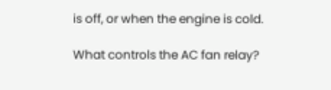is off, or when the engine is cold.

What controls the AC fan relay?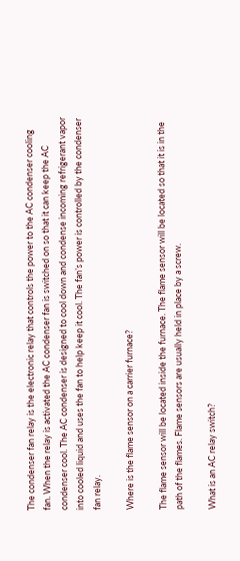The condenser fan relay is the electronic relay that controls the power to the AC condenser cooling fan. When the relay is activated the AC condenser fan is switched on so that it can keep the AC condenser cool. The AC condenser is designed to cool down and condense incoming refrigerant vapor into cooled liquid and uses the fan to help keep it cool. The fan’s power is controlled by the condenser fan relay.

Where is the flame sensor on a carrier furnace?

The flame sensor will be located inside the furnace. The flame sensor will be located so that it is in the path of the flames. Flame sensors are usually held in place by a screw.

What is an AC relay switch?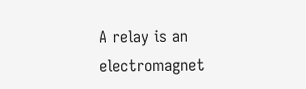A relay is an electromagnet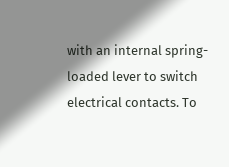with an internal spring-loaded lever to switch electrical contacts. To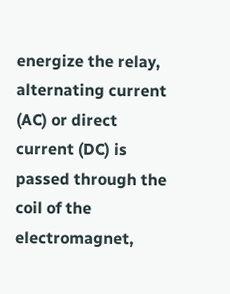energize the relay, alternating current (AC) or direct current (DC) is passed through the coil of the electromagnet,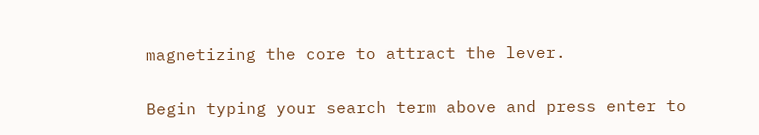magnetizing the core to attract the lever.

Begin typing your search term above and press enter to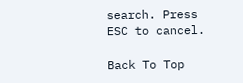search. Press ESC to cancel.

Back To Top